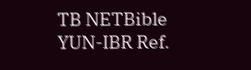TB NETBible YUN-IBR Ref.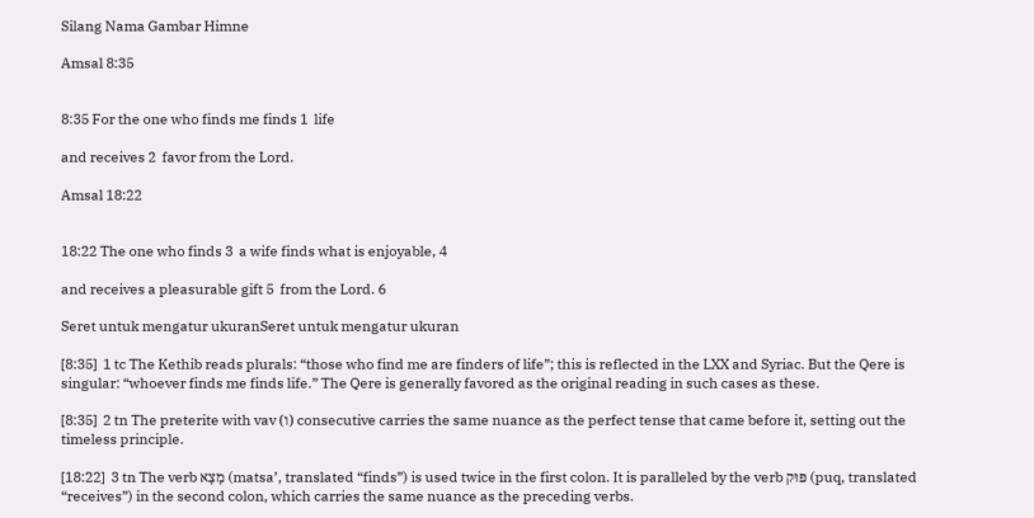Silang Nama Gambar Himne

Amsal 8:35


8:35 For the one who finds me finds 1  life

and receives 2  favor from the Lord.

Amsal 18:22


18:22 The one who finds 3  a wife finds what is enjoyable, 4

and receives a pleasurable gift 5  from the Lord. 6

Seret untuk mengatur ukuranSeret untuk mengatur ukuran

[8:35]  1 tc The Kethib reads plurals: “those who find me are finders of life”; this is reflected in the LXX and Syriac. But the Qere is singular: “whoever finds me finds life.” The Qere is generally favored as the original reading in such cases as these.

[8:35]  2 tn The preterite with vav (ו) consecutive carries the same nuance as the perfect tense that came before it, setting out the timeless principle.

[18:22]  3 tn The verb מָצָא (matsa’, translated “finds”) is used twice in the first colon. It is paralleled by the verb פּוּק (puq, translated “receives”) in the second colon, which carries the same nuance as the preceding verbs.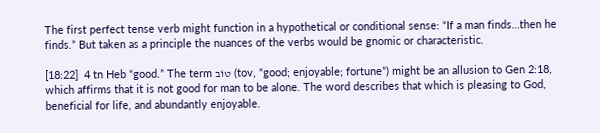The first perfect tense verb might function in a hypothetical or conditional sense: “If a man finds…then he finds.” But taken as a principle the nuances of the verbs would be gnomic or characteristic.

[18:22]  4 tn Heb “good.” The term טוֹב (tov, “good; enjoyable; fortune”) might be an allusion to Gen 2:18, which affirms that it is not good for man to be alone. The word describes that which is pleasing to God, beneficial for life, and abundantly enjoyable.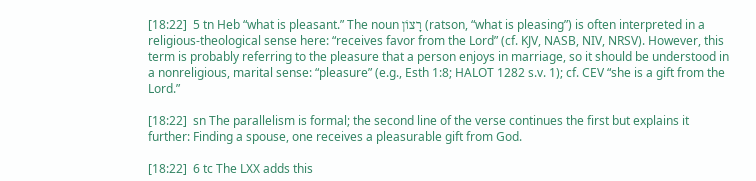[18:22]  5 tn Heb “what is pleasant.” The noun רָצוֹן (ratson, “what is pleasing”) is often interpreted in a religious-theological sense here: “receives favor from the Lord” (cf. KJV, NASB, NIV, NRSV). However, this term is probably referring to the pleasure that a person enjoys in marriage, so it should be understood in a nonreligious, marital sense: “pleasure” (e.g., Esth 1:8; HALOT 1282 s.v. 1); cf. CEV “she is a gift from the Lord.”

[18:22]  sn The parallelism is formal; the second line of the verse continues the first but explains it further: Finding a spouse, one receives a pleasurable gift from God.

[18:22]  6 tc The LXX adds this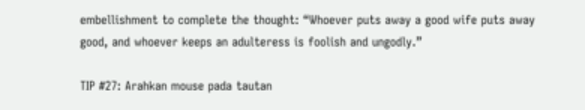embellishment to complete the thought: “Whoever puts away a good wife puts away good, and whoever keeps an adulteress is foolish and ungodly.”

TIP #27: Arahkan mouse pada tautan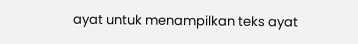ayat untuk menampilkan teks ayat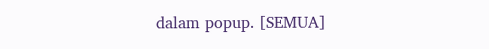dalam popup. [SEMUA]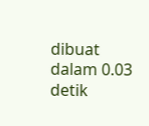dibuat dalam 0.03 detik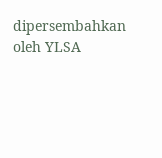dipersembahkan oleh YLSA